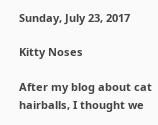Sunday, July 23, 2017

Kitty Noses

After my blog about cat hairballs, I thought we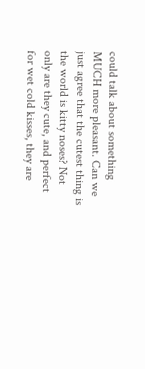could talk about something MUCH more pleasant. Can we just agree that the cutest thing is the world is kitty noses? Not only are they cute, and perfect for wet cold kisses, they are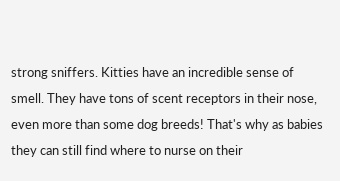strong sniffers. Kitties have an incredible sense of smell. They have tons of scent receptors in their nose, even more than some dog breeds! That's why as babies they can still find where to nurse on their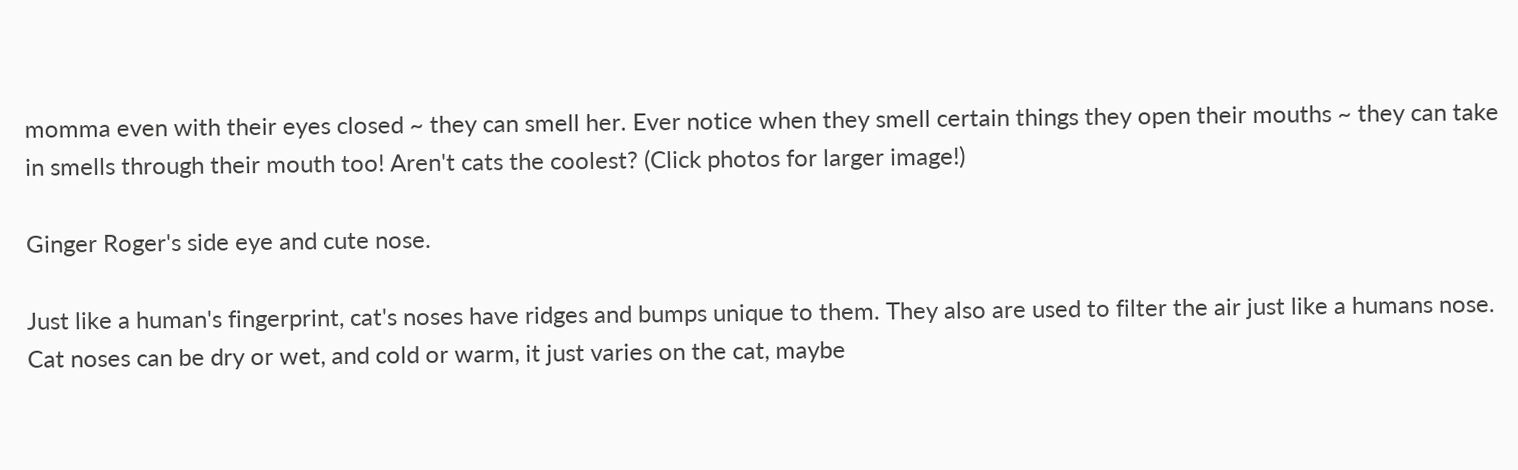momma even with their eyes closed ~ they can smell her. Ever notice when they smell certain things they open their mouths ~ they can take in smells through their mouth too! Aren't cats the coolest? (Click photos for larger image!)

Ginger Roger's side eye and cute nose.

Just like a human's fingerprint, cat's noses have ridges and bumps unique to them. They also are used to filter the air just like a humans nose. Cat noses can be dry or wet, and cold or warm, it just varies on the cat, maybe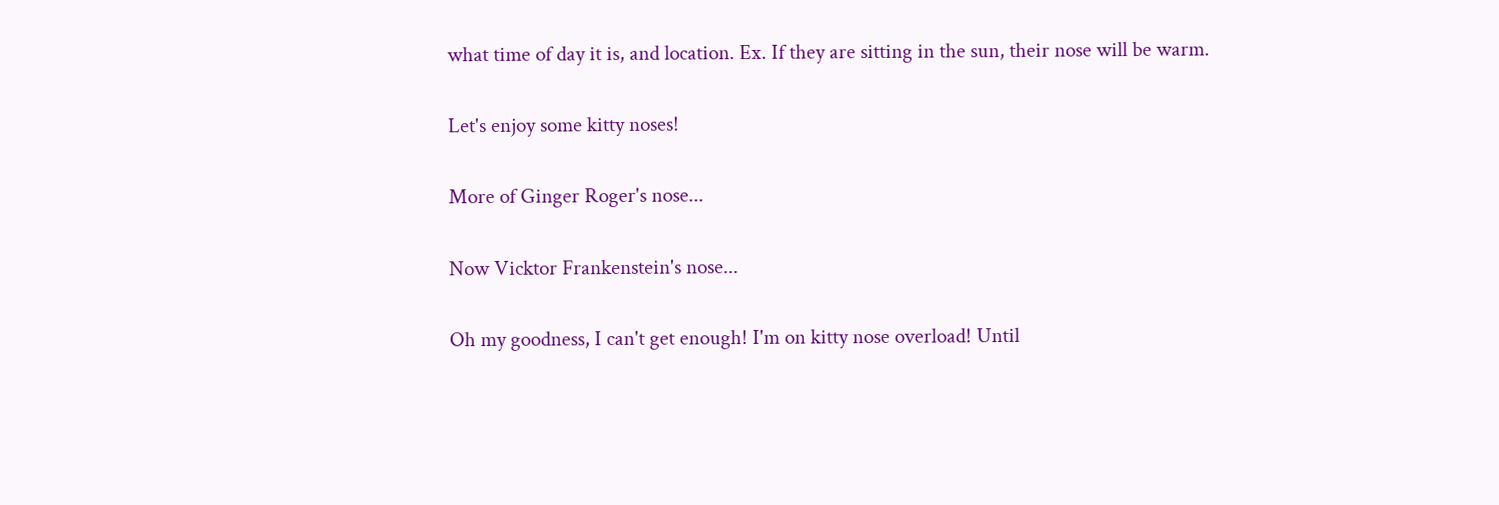what time of day it is, and location. Ex. If they are sitting in the sun, their nose will be warm.

Let's enjoy some kitty noses!

More of Ginger Roger's nose...

Now Vicktor Frankenstein's nose...

Oh my goodness, I can't get enough! I'm on kitty nose overload! Until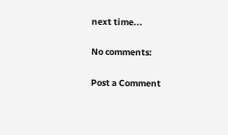next time...

No comments:

Post a Comment